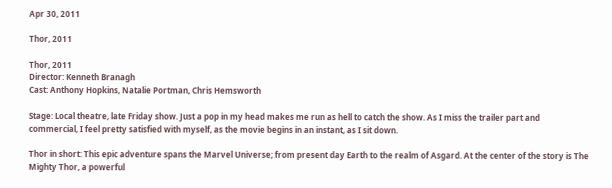Apr 30, 2011

Thor, 2011

Thor, 2011
Director: Kenneth Branagh
Cast: Anthony Hopkins, Natalie Portman, Chris Hemsworth

Stage: Local theatre, late Friday show. Just a pop in my head makes me run as hell to catch the show. As I miss the trailer part and commercial, I feel pretty satisfied with myself, as the movie begins in an instant, as I sit down.

Thor in short: This epic adventure spans the Marvel Universe; from present day Earth to the realm of Asgard. At the center of the story is The Mighty Thor, a powerful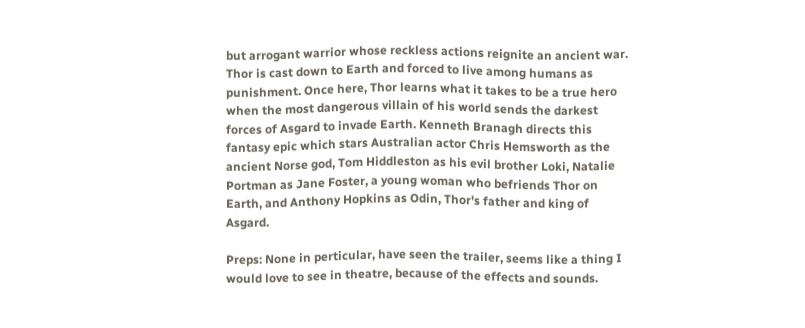but arrogant warrior whose reckless actions reignite an ancient war. Thor is cast down to Earth and forced to live among humans as punishment. Once here, Thor learns what it takes to be a true hero when the most dangerous villain of his world sends the darkest forces of Asgard to invade Earth. Kenneth Branagh directs this fantasy epic which stars Australian actor Chris Hemsworth as the ancient Norse god, Tom Hiddleston as his evil brother Loki, Natalie Portman as Jane Foster, a young woman who befriends Thor on Earth, and Anthony Hopkins as Odin, Thor's father and king of Asgard.

Preps: None in perticular, have seen the trailer, seems like a thing I would love to see in theatre, because of the effects and sounds.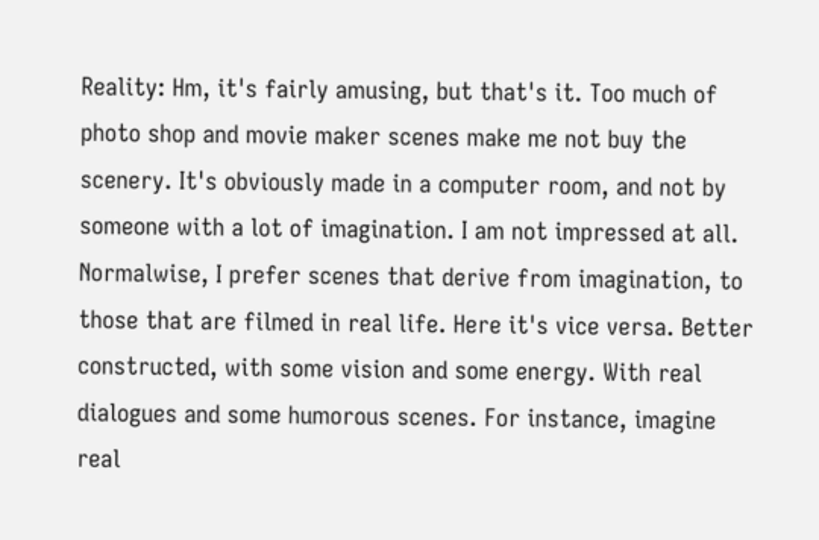Reality: Hm, it's fairly amusing, but that's it. Too much of photo shop and movie maker scenes make me not buy the scenery. It's obviously made in a computer room, and not by someone with a lot of imagination. I am not impressed at all. Normalwise, I prefer scenes that derive from imagination, to those that are filmed in real life. Here it's vice versa. Better constructed, with some vision and some energy. With real dialogues and some humorous scenes. For instance, imagine real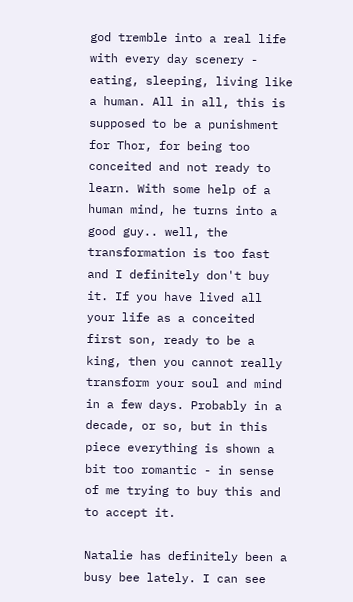god tremble into a real life with every day scenery - eating, sleeping, living like a human. All in all, this is supposed to be a punishment for Thor, for being too conceited and not ready to learn. With some help of a human mind, he turns into a good guy.. well, the transformation is too fast and I definitely don't buy it. If you have lived all your life as a conceited first son, ready to be a king, then you cannot really transform your soul and mind in a few days. Probably in a decade, or so, but in this piece everything is shown a bit too romantic - in sense of me trying to buy this and to accept it.

Natalie has definitely been a busy bee lately. I can see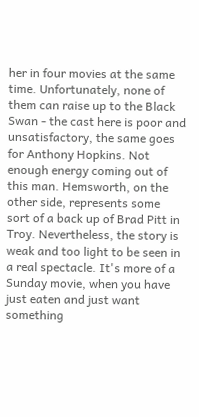her in four movies at the same time. Unfortunately, none of them can raise up to the Black Swan - the cast here is poor and unsatisfactory, the same goes for Anthony Hopkins. Not enough energy coming out of this man. Hemsworth, on the other side, represents some sort of a back up of Brad Pitt in Troy. Nevertheless, the story is weak and too light to be seen in a real spectacle. It's more of a Sunday movie, when you have just eaten and just want something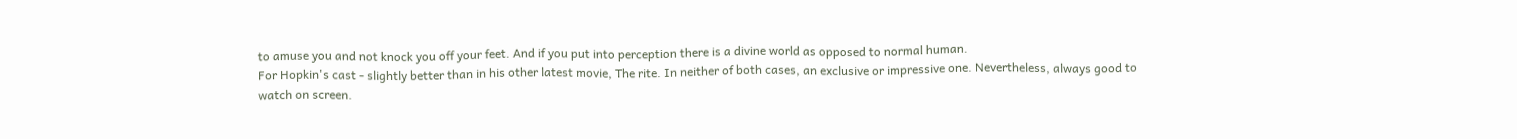to amuse you and not knock you off your feet. And if you put into perception there is a divine world as opposed to normal human.
For Hopkin's cast - slightly better than in his other latest movie, The rite. In neither of both cases, an exclusive or impressive one. Nevertheless, always good to watch on screen.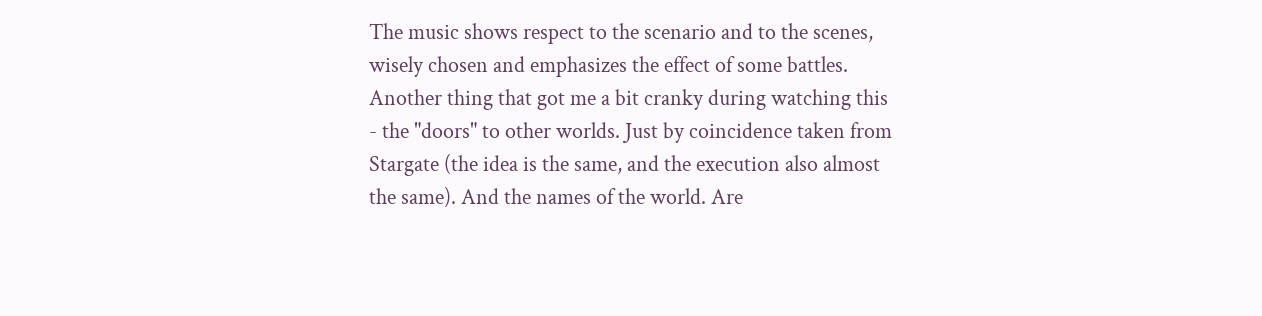The music shows respect to the scenario and to the scenes, wisely chosen and emphasizes the effect of some battles. Another thing that got me a bit cranky during watching this - the "doors" to other worlds. Just by coincidence taken from Stargate (the idea is the same, and the execution also almost the same). And the names of the world. Are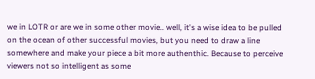we in LOTR or are we in some other movie.. well, it's a wise idea to be pulled on the ocean of other successful movies, but you need to draw a line somewhere and make your piece a bit more authenthic. Because to perceive viewers not so intelligent as some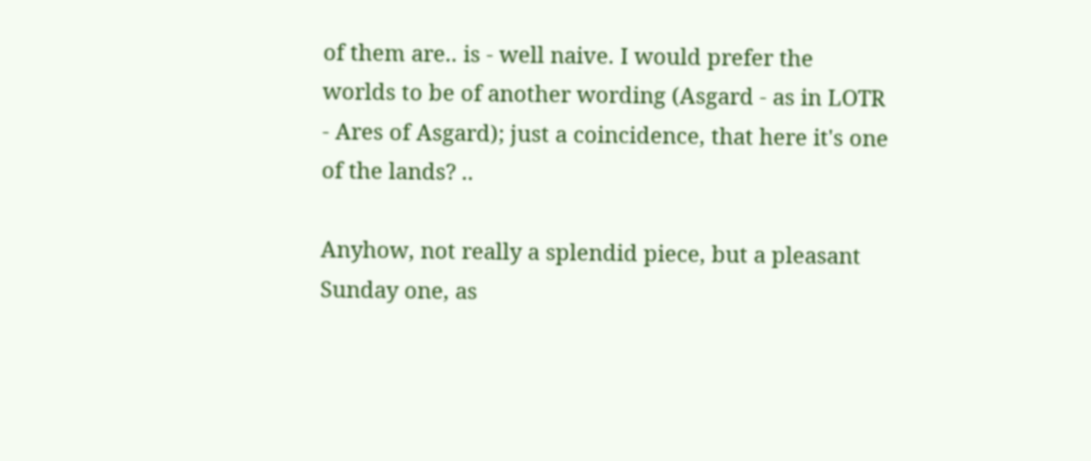of them are.. is - well naive. I would prefer the worlds to be of another wording (Asgard - as in LOTR - Ares of Asgard); just a coincidence, that here it's one of the lands? ..

Anyhow, not really a splendid piece, but a pleasant Sunday one, as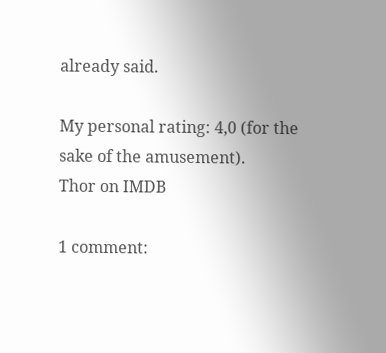already said.

My personal rating: 4,0 (for the sake of the amusement).
Thor on IMDB

1 comment: